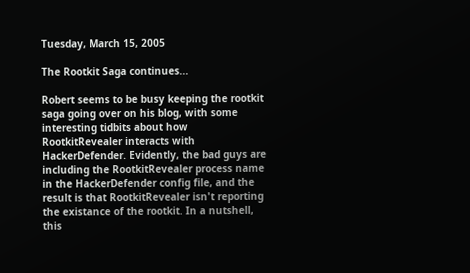Tuesday, March 15, 2005

The Rootkit Saga continues...

Robert seems to be busy keeping the rootkit saga going over on his blog, with some interesting tidbits about how RootkitRevealer interacts with HackerDefender. Evidently, the bad guys are including the RootkitRevealer process name in the HackerDefender config file, and the result is that RootkitRevealer isn't reporting the existance of the rootkit. In a nutshell, this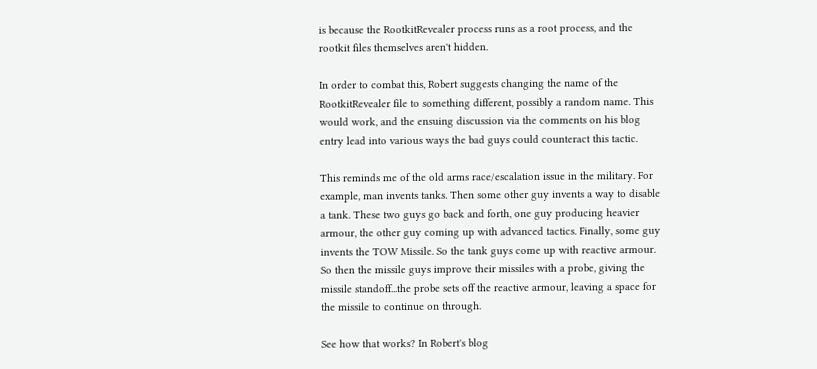is because the RootkitRevealer process runs as a root process, and the rootkit files themselves aren't hidden.

In order to combat this, Robert suggests changing the name of the RootkitRevealer file to something different, possibly a random name. This would work, and the ensuing discussion via the comments on his blog entry lead into various ways the bad guys could counteract this tactic.

This reminds me of the old arms race/escalation issue in the military. For example, man invents tanks. Then some other guy invents a way to disable a tank. These two guys go back and forth, one guy producing heavier armour, the other guy coming up with advanced tactics. Finally, some guy invents the TOW Missile. So the tank guys come up with reactive armour. So then the missile guys improve their missiles with a probe, giving the missile standoff...the probe sets off the reactive armour, leaving a space for the missile to continue on through.

See how that works? In Robert's blog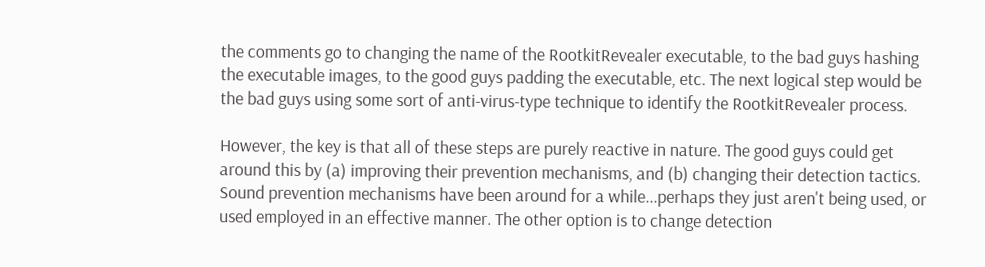the comments go to changing the name of the RootkitRevealer executable, to the bad guys hashing the executable images, to the good guys padding the executable, etc. The next logical step would be the bad guys using some sort of anti-virus-type technique to identify the RootkitRevealer process.

However, the key is that all of these steps are purely reactive in nature. The good guys could get around this by (a) improving their prevention mechanisms, and (b) changing their detection tactics. Sound prevention mechanisms have been around for a while...perhaps they just aren't being used, or used employed in an effective manner. The other option is to change detection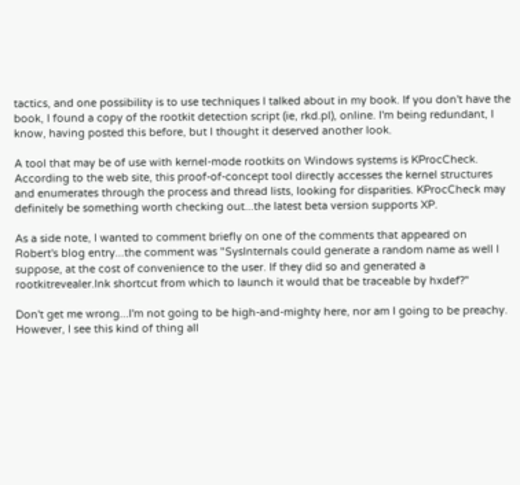tactics, and one possibility is to use techniques I talked about in my book. If you don't have the book, I found a copy of the rootkit detection script (ie, rkd.pl), online. I'm being redundant, I know, having posted this before, but I thought it deserved another look.

A tool that may be of use with kernel-mode rootkits on Windows systems is KProcCheck. According to the web site, this proof-of-concept tool directly accesses the kernel structures and enumerates through the process and thread lists, looking for disparities. KProcCheck may definitely be something worth checking out...the latest beta version supports XP.

As a side note, I wanted to comment briefly on one of the comments that appeared on Robert's blog entry...the comment was "SysInternals could generate a random name as well I suppose, at the cost of convenience to the user. If they did so and generated a rootkitrevealer.lnk shortcut from which to launch it would that be traceable by hxdef?"

Don't get me wrong...I'm not going to be high-and-mighty here, nor am I going to be preachy. However, I see this kind of thing all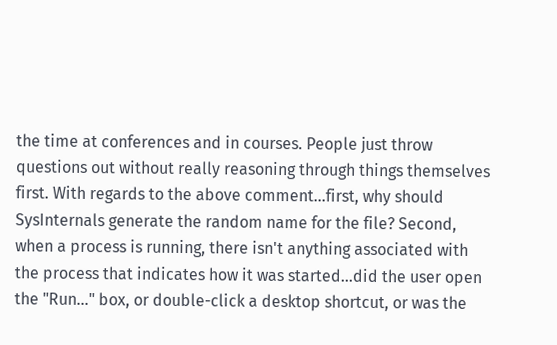the time at conferences and in courses. People just throw questions out without really reasoning through things themselves first. With regards to the above comment...first, why should SysInternals generate the random name for the file? Second, when a process is running, there isn't anything associated with the process that indicates how it was started...did the user open the "Run..." box, or double-click a desktop shortcut, or was the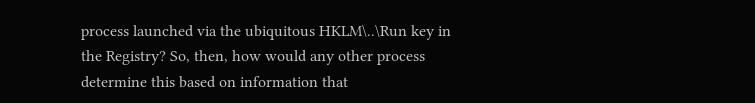process launched via the ubiquitous HKLM\..\Run key in the Registry? So, then, how would any other process determine this based on information that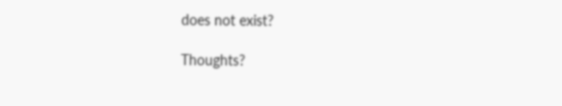does not exist?

Thoughts?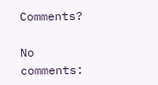Comments?

No comments: